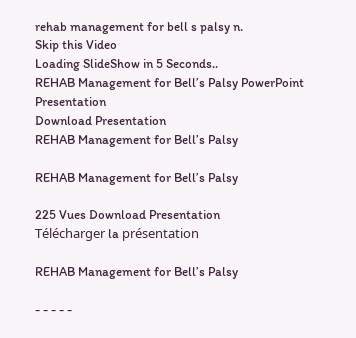rehab management for bell s palsy n.
Skip this Video
Loading SlideShow in 5 Seconds..
REHAB Management for Bell’s Palsy PowerPoint Presentation
Download Presentation
REHAB Management for Bell’s Palsy

REHAB Management for Bell’s Palsy

225 Vues Download Presentation
Télécharger la présentation

REHAB Management for Bell’s Palsy

- - - - -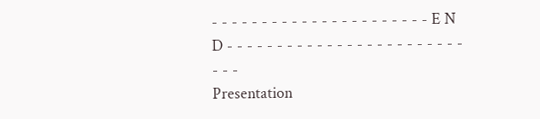- - - - - - - - - - - - - - - - - - - - - - E N D - - - - - - - - - - - - - - - - - - - - - - - - - - -
Presentation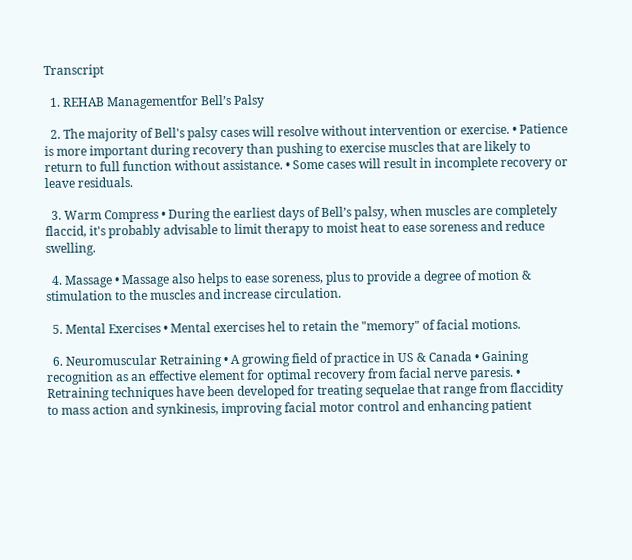Transcript

  1. REHAB Managementfor Bell’s Palsy

  2. The majority of Bell's palsy cases will resolve without intervention or exercise. • Patience is more important during recovery than pushing to exercise muscles that are likely to return to full function without assistance. • Some cases will result in incomplete recovery or leave residuals.

  3. Warm Compress • During the earliest days of Bell’s palsy, when muscles are completely flaccid, it's probably advisable to limit therapy to moist heat to ease soreness and reduce swelling.

  4. Massage • Massage also helps to ease soreness, plus to provide a degree of motion & stimulation to the muscles and increase circulation.

  5. Mental Exercises • Mental exercises hel to retain the "memory" of facial motions.

  6. Neuromuscular Retraining • A growing field of practice in US & Canada • Gaining recognition as an effective element for optimal recovery from facial nerve paresis. • Retraining techniques have been developed for treating sequelae that range from flaccidity to mass action and synkinesis, improving facial motor control and enhancing patient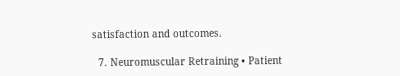satisfaction and outcomes.

  7. Neuromuscular Retraining • Patient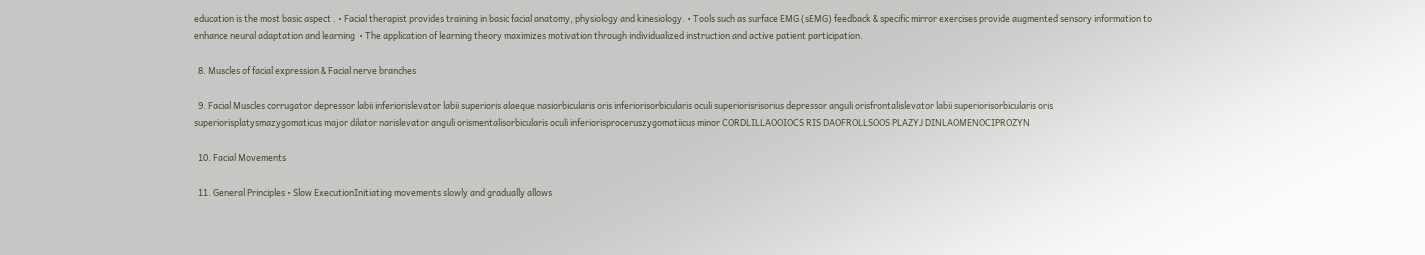education is the most basic aspect . • Facial therapist provides training in basic facial anatomy, physiology and kinesiology. • Tools such as surface EMG (sEMG) feedback & specific mirror exercises provide augmented sensory information to enhance neural adaptation and learning  • The application of learning theory maximizes motivation through individualized instruction and active patient participation.

  8. Muscles of facial expression & Facial nerve branches

  9. Facial Muscles corrugator depressor labii inferiorislevator labii superioris alaeque nasiorbicularis oris inferiorisorbicularis oculi superiorisrisorius depressor anguli orisfrontalislevator labii superiorisorbicularis oris superiorisplatysmazygomaticus major dilator narislevator anguli orismentalisorbicularis oculi inferiorisproceruszygomatiicus minor CORDLILLAOOIOCS RIS DAOFROLLSOOS PLAZYJ DINLAOMENOCIPROZYN

  10. Facial Movements

  11. General Principles • Slow ExecutionInitiating movements slowly and gradually allows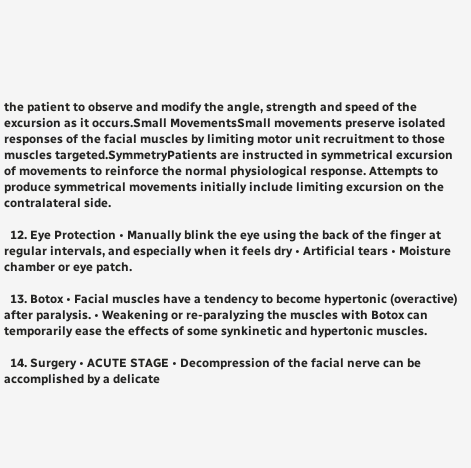the patient to observe and modify the angle, strength and speed of the excursion as it occurs.Small MovementsSmall movements preserve isolated responses of the facial muscles by limiting motor unit recruitment to those muscles targeted.SymmetryPatients are instructed in symmetrical excursion of movements to reinforce the normal physiological response. Attempts to produce symmetrical movements initially include limiting excursion on the contralateral side.

  12. Eye Protection • Manually blink the eye using the back of the finger at regular intervals, and especially when it feels dry • Artificial tears • Moisture chamber or eye patch.

  13. Botox • Facial muscles have a tendency to become hypertonic (overactive) after paralysis. • Weakening or re-paralyzing the muscles with Botox can temporarily ease the effects of some synkinetic and hypertonic muscles.

  14. Surgery • ACUTE STAGE • Decompression of the facial nerve can be accomplished by a delicate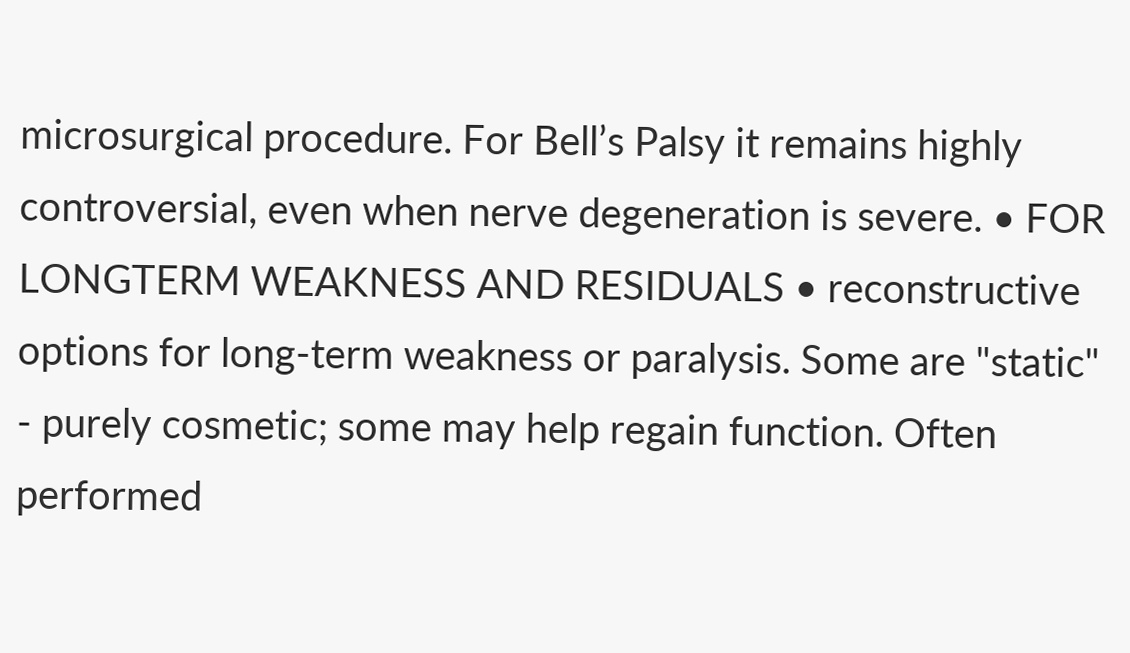microsurgical procedure. For Bell’s Palsy it remains highly controversial, even when nerve degeneration is severe. • FOR LONGTERM WEAKNESS AND RESIDUALS • reconstructive options for long-term weakness or paralysis. Some are "static" - purely cosmetic; some may help regain function. Often performed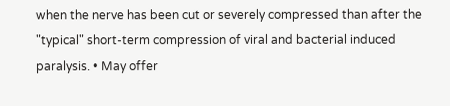when the nerve has been cut or severely compressed than after the "typical" short-term compression of viral and bacterial induced paralysis. • May offer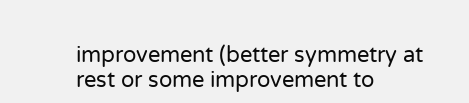improvement (better symmetry at rest or some improvement to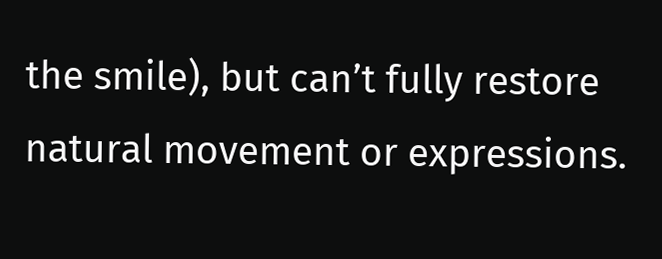the smile), but can’t fully restore natural movement or expressions.